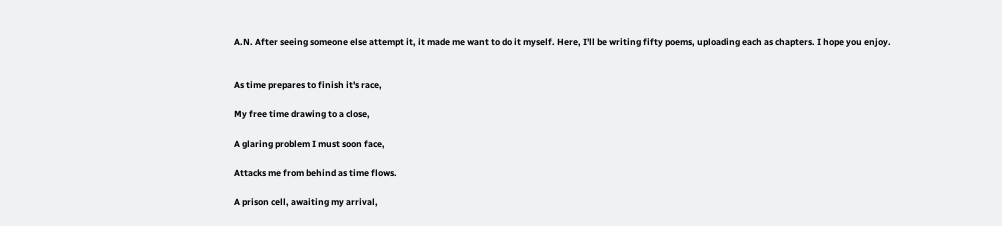A.N. After seeing someone else attempt it, it made me want to do it myself. Here, I'll be writing fifty poems, uploading each as chapters. I hope you enjoy.


As time prepares to finish it's race,

My free time drawing to a close,

A glaring problem I must soon face,

Attacks me from behind as time flows.

A prison cell, awaiting my arrival,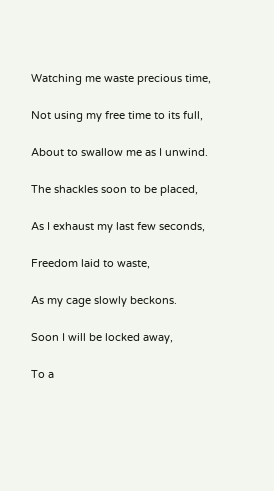Watching me waste precious time,

Not using my free time to its full,

About to swallow me as I unwind.

The shackles soon to be placed,

As I exhaust my last few seconds,

Freedom laid to waste,

As my cage slowly beckons.

Soon I will be locked away,

To a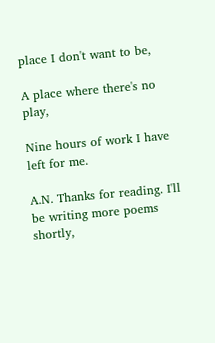place I don't want to be,

A place where there's no play,

Nine hours of work I have left for me.

A.N. Thanks for reading. I'll be writing more poems shortly,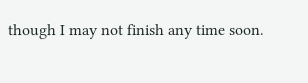though I may not finish any time soon.